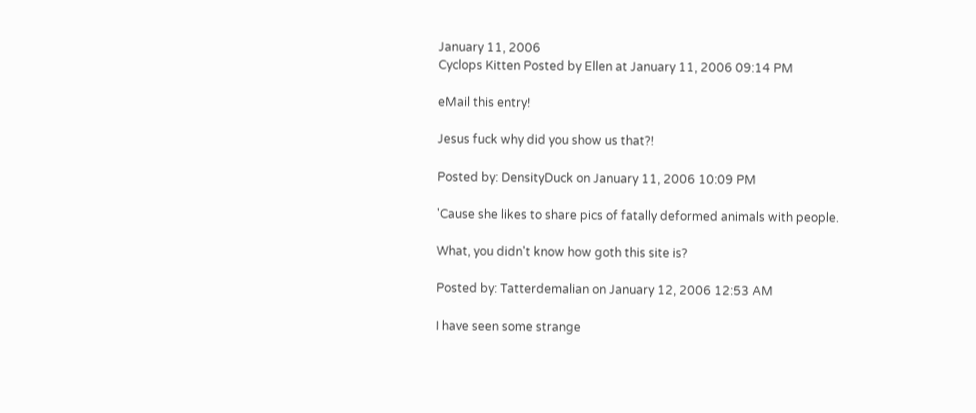January 11, 2006
Cyclops Kitten Posted by Ellen at January 11, 2006 09:14 PM

eMail this entry!

Jesus fuck why did you show us that?!

Posted by: DensityDuck on January 11, 2006 10:09 PM

'Cause she likes to share pics of fatally deformed animals with people.

What, you didn't know how goth this site is?

Posted by: Tatterdemalian on January 12, 2006 12:53 AM

I have seen some strange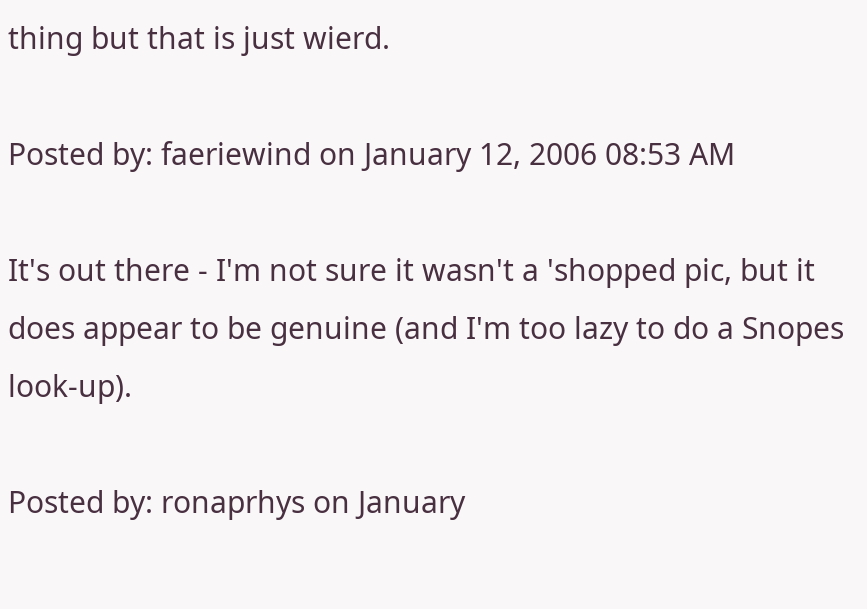thing but that is just wierd.

Posted by: faeriewind on January 12, 2006 08:53 AM

It's out there - I'm not sure it wasn't a 'shopped pic, but it does appear to be genuine (and I'm too lazy to do a Snopes look-up).

Posted by: ronaprhys on January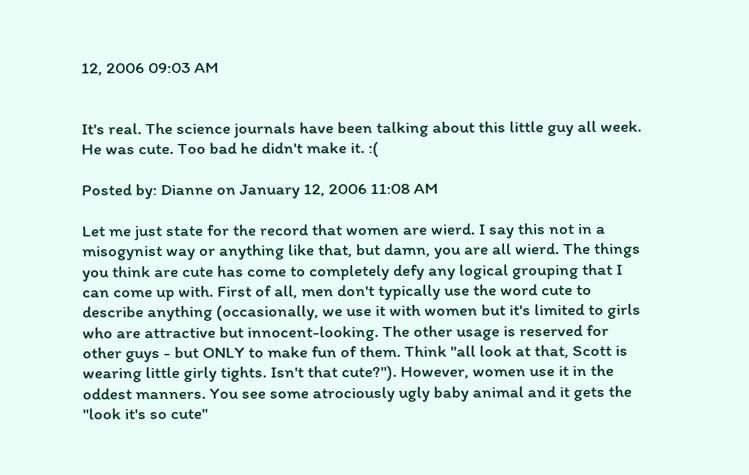12, 2006 09:03 AM


It's real. The science journals have been talking about this little guy all week. He was cute. Too bad he didn't make it. :(

Posted by: Dianne on January 12, 2006 11:08 AM

Let me just state for the record that women are wierd. I say this not in a misogynist way or anything like that, but damn, you are all wierd. The things you think are cute has come to completely defy any logical grouping that I can come up with. First of all, men don't typically use the word cute to describe anything (occasionally, we use it with women but it's limited to girls who are attractive but innocent-looking. The other usage is reserved for other guys - but ONLY to make fun of them. Think "all look at that, Scott is wearing little girly tights. Isn't that cute?"). However, women use it in the oddest manners. You see some atrociously ugly baby animal and it gets the "look it's so cute"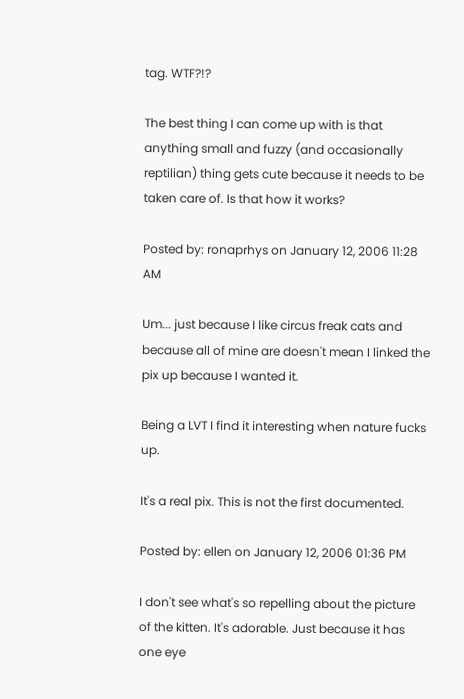tag. WTF?!?

The best thing I can come up with is that anything small and fuzzy (and occasionally reptilian) thing gets cute because it needs to be taken care of. Is that how it works?

Posted by: ronaprhys on January 12, 2006 11:28 AM

Um... just because I like circus freak cats and because all of mine are doesn't mean I linked the pix up because I wanted it.

Being a LVT I find it interesting when nature fucks up.

It's a real pix. This is not the first documented.

Posted by: ellen on January 12, 2006 01:36 PM

I don't see what's so repelling about the picture of the kitten. It's adorable. Just because it has one eye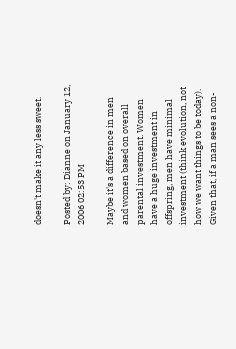doesn't make it any less sweet.

Posted by: Dianne on January 12, 2006 02:53 PM

Maybe it's a difference in men and women based on overall parental investment. Women have a huge investment in offspring, men have minimal investment (think evolution, not how we want things to be today). Given that, if a man sees a non-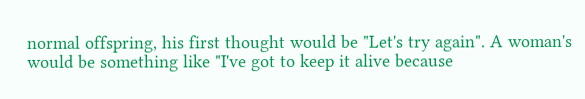normal offspring, his first thought would be "Let's try again". A woman's would be something like "I've got to keep it alive because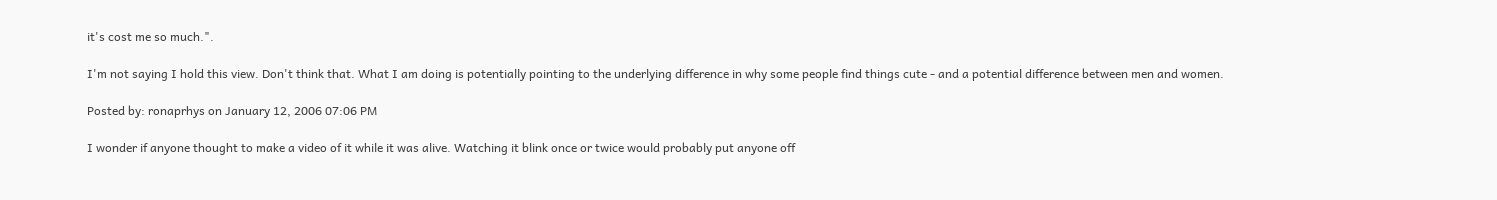it's cost me so much.".

I'm not saying I hold this view. Don't think that. What I am doing is potentially pointing to the underlying difference in why some people find things cute - and a potential difference between men and women.

Posted by: ronaprhys on January 12, 2006 07:06 PM

I wonder if anyone thought to make a video of it while it was alive. Watching it blink once or twice would probably put anyone off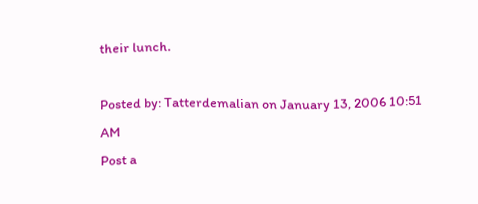their lunch.

Posted by: Tatterdemalian on January 13, 2006 10:51 AM
Post a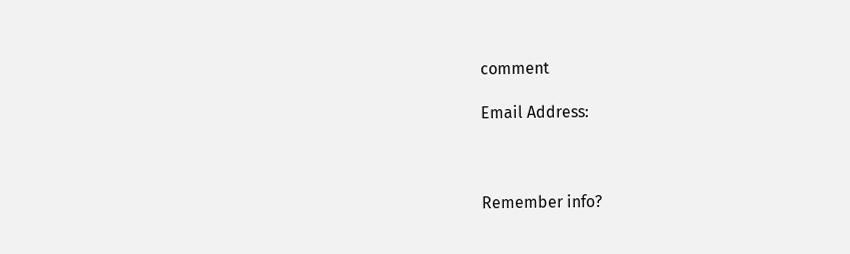comment

Email Address:



Remember info?